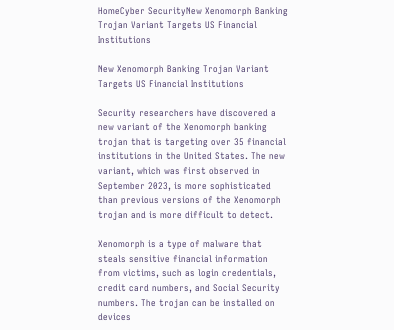HomeCyber SecurityNew Xenomorph Banking Trojan Variant Targets US Financial Institutions

New Xenomorph Banking Trojan Variant Targets US Financial Institutions

Security researchers have discovered a new variant of the Xenomorph banking trojan that is targeting over 35 financial institutions in the United States. The new variant, which was first observed in September 2023, is more sophisticated than previous versions of the Xenomorph trojan and is more difficult to detect.

Xenomorph is a type of malware that steals sensitive financial information from victims, such as login credentials, credit card numbers, and Social Security numbers. The trojan can be installed on devices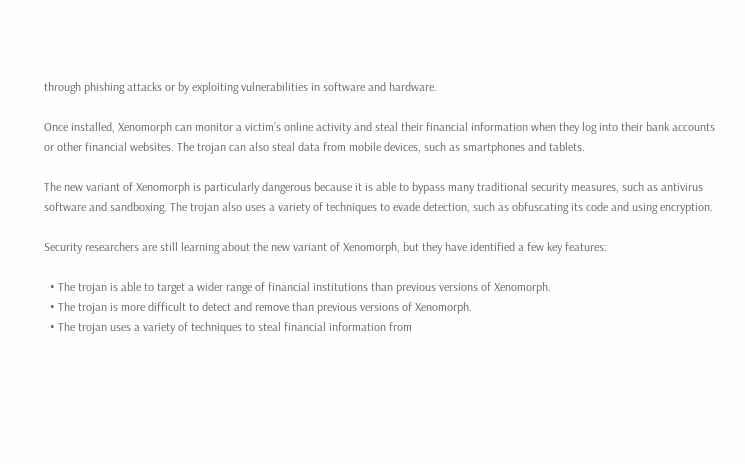through phishing attacks or by exploiting vulnerabilities in software and hardware.

Once installed, Xenomorph can monitor a victim’s online activity and steal their financial information when they log into their bank accounts or other financial websites. The trojan can also steal data from mobile devices, such as smartphones and tablets.

The new variant of Xenomorph is particularly dangerous because it is able to bypass many traditional security measures, such as antivirus software and sandboxing. The trojan also uses a variety of techniques to evade detection, such as obfuscating its code and using encryption.

Security researchers are still learning about the new variant of Xenomorph, but they have identified a few key features:

  • The trojan is able to target a wider range of financial institutions than previous versions of Xenomorph.
  • The trojan is more difficult to detect and remove than previous versions of Xenomorph.
  • The trojan uses a variety of techniques to steal financial information from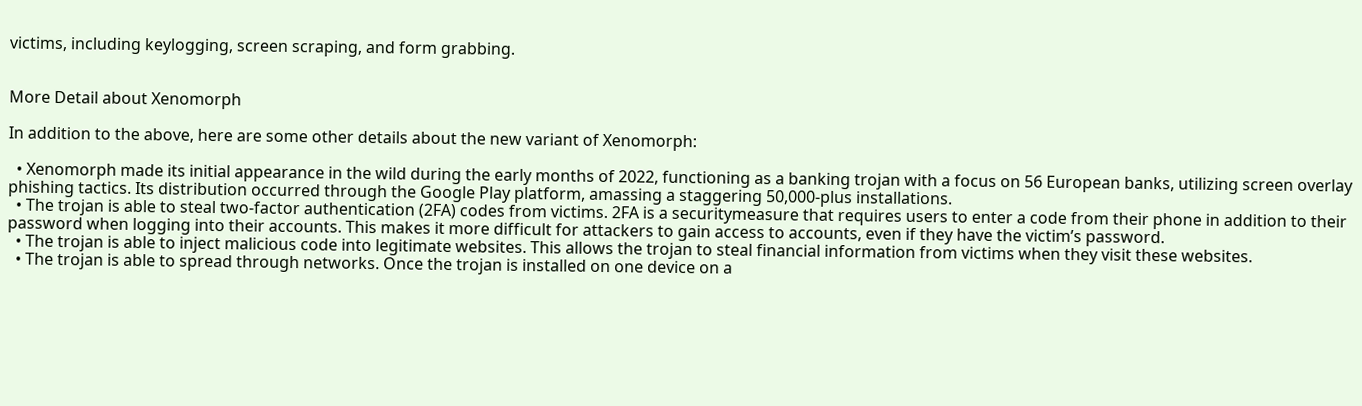victims, including keylogging, screen scraping, and form grabbing.


More Detail about Xenomorph

In addition to the above, here are some other details about the new variant of Xenomorph:

  • Xenomorph made its initial appearance in the wild during the early months of 2022, functioning as a banking trojan with a focus on 56 European banks, utilizing screen overlay phishing tactics. Its distribution occurred through the Google Play platform, amassing a staggering 50,000-plus installations.
  • The trojan is able to steal two-factor authentication (2FA) codes from victims. 2FA is a securitymeasure that requires users to enter a code from their phone in addition to their password when logging into their accounts. This makes it more difficult for attackers to gain access to accounts, even if they have the victim’s password.
  • The trojan is able to inject malicious code into legitimate websites. This allows the trojan to steal financial information from victims when they visit these websites.
  • The trojan is able to spread through networks. Once the trojan is installed on one device on a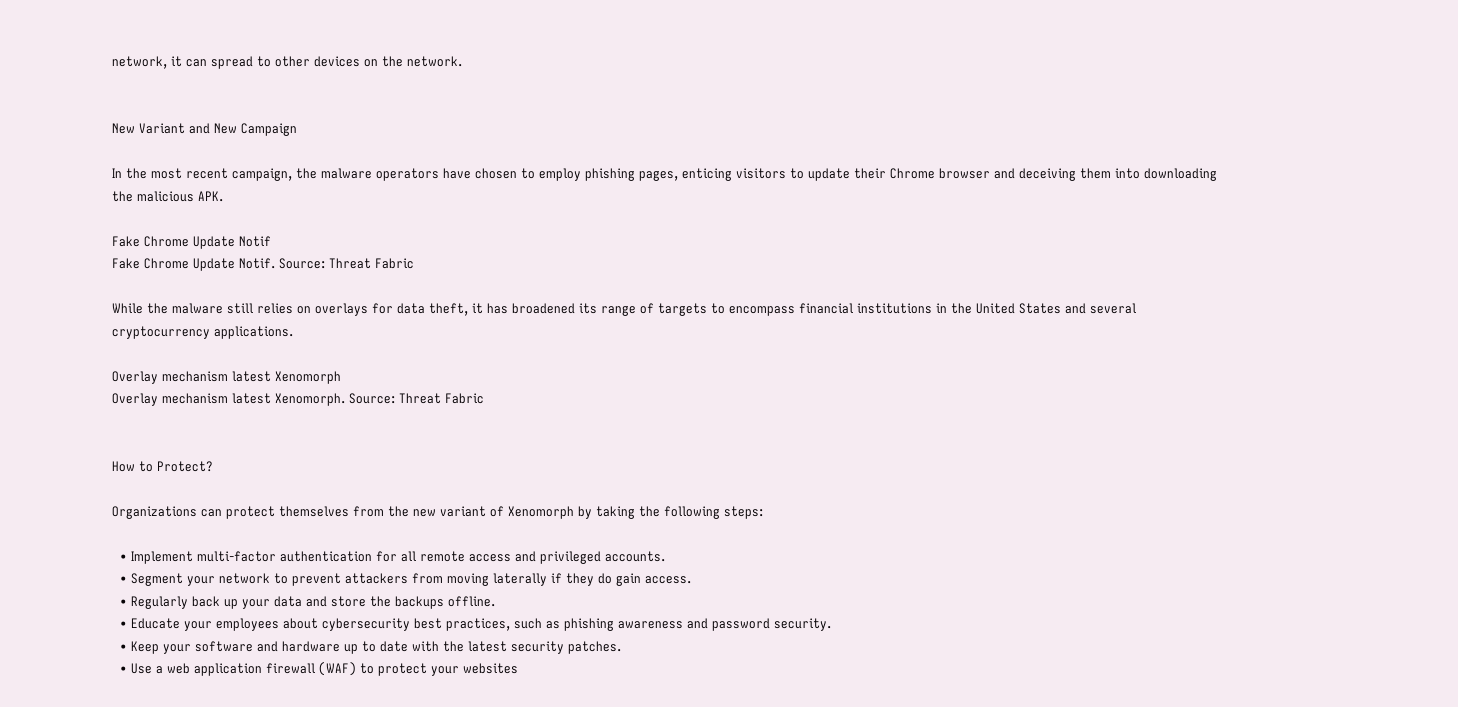network, it can spread to other devices on the network.


New Variant and New Campaign

In the most recent campaign, the malware operators have chosen to employ phishing pages, enticing visitors to update their Chrome browser and deceiving them into downloading the malicious APK.

Fake Chrome Update Notif
Fake Chrome Update Notif. Source: Threat Fabric

While the malware still relies on overlays for data theft, it has broadened its range of targets to encompass financial institutions in the United States and several cryptocurrency applications.

Overlay mechanism latest Xenomorph
Overlay mechanism latest Xenomorph. Source: Threat Fabric


How to Protect?

Organizations can protect themselves from the new variant of Xenomorph by taking the following steps:

  • Implement multi-factor authentication for all remote access and privileged accounts.
  • Segment your network to prevent attackers from moving laterally if they do gain access.
  • Regularly back up your data and store the backups offline.
  • Educate your employees about cybersecurity best practices, such as phishing awareness and password security.
  • Keep your software and hardware up to date with the latest security patches.
  • Use a web application firewall (WAF) to protect your websites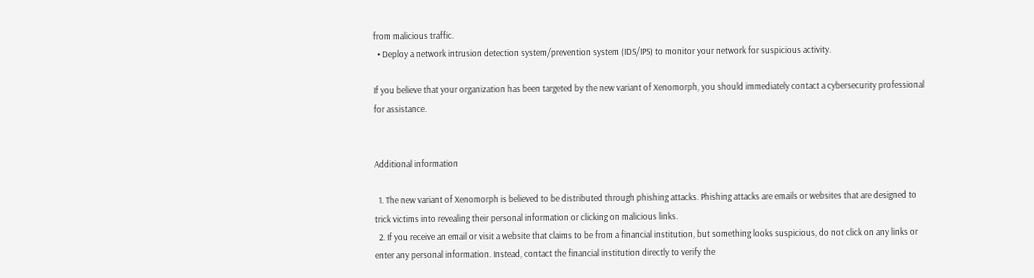from malicious traffic.
  • Deploy a network intrusion detection system/prevention system (IDS/IPS) to monitor your network for suspicious activity.

If you believe that your organization has been targeted by the new variant of Xenomorph, you should immediately contact a cybersecurity professional for assistance.


Additional information

  1. The new variant of Xenomorph is believed to be distributed through phishing attacks. Phishing attacks are emails or websites that are designed to trick victims into revealing their personal information or clicking on malicious links.
  2. If you receive an email or visit a website that claims to be from a financial institution, but something looks suspicious, do not click on any links or enter any personal information. Instead, contact the financial institution directly to verify the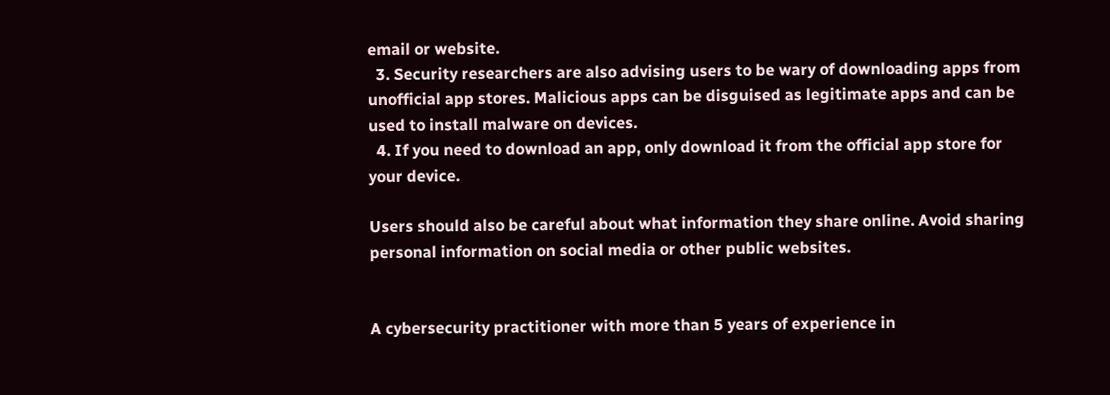email or website.
  3. Security researchers are also advising users to be wary of downloading apps from unofficial app stores. Malicious apps can be disguised as legitimate apps and can be used to install malware on devices.
  4. If you need to download an app, only download it from the official app store for your device.

Users should also be careful about what information they share online. Avoid sharing personal information on social media or other public websites.


A cybersecurity practitioner with more than 5 years of experience in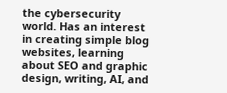the cybersecurity world. Has an interest in creating simple blog websites, learning about SEO and graphic design, writing, AI, and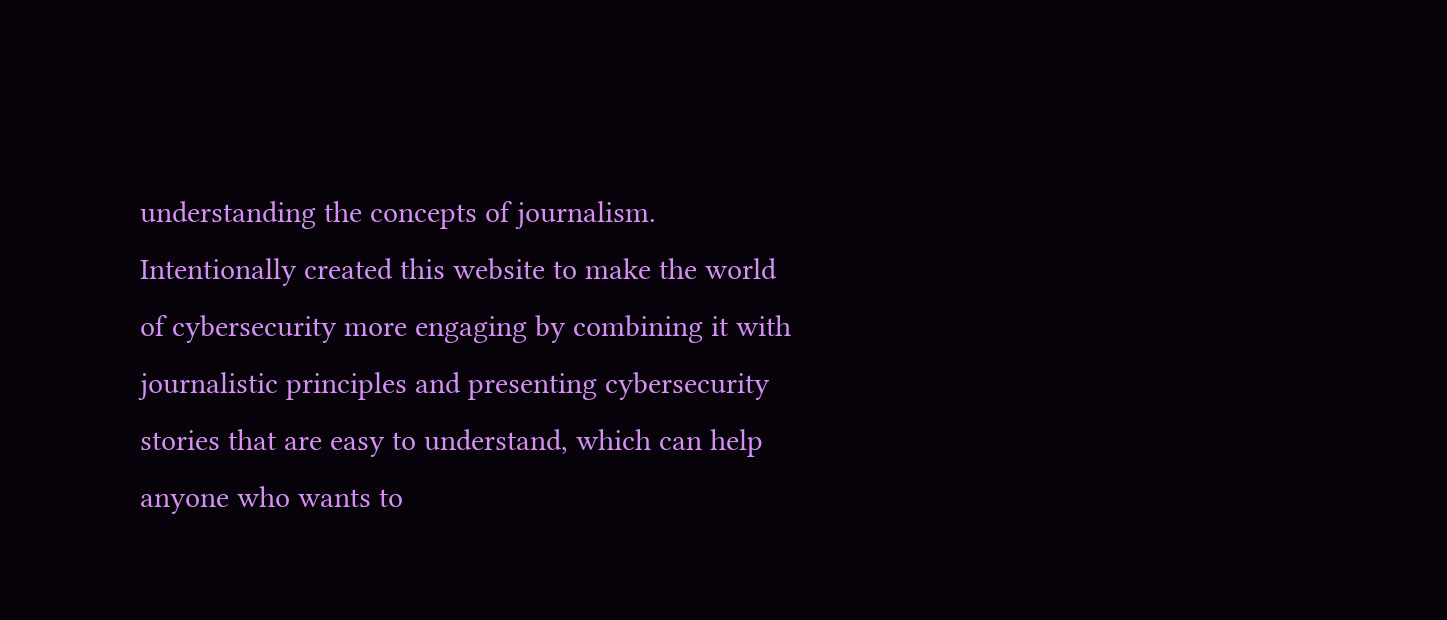understanding the concepts of journalism. Intentionally created this website to make the world of cybersecurity more engaging by combining it with journalistic principles and presenting cybersecurity stories that are easy to understand, which can help anyone who wants to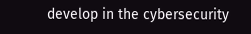develop in the cybersecurity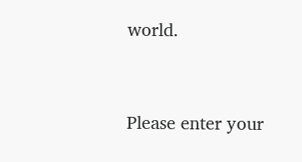world.



Please enter your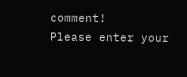comment!
Please enter your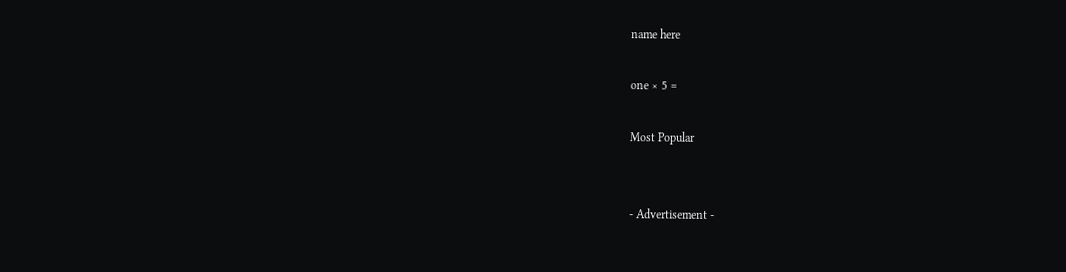name here

one × 5 =

Most Popular


- Advertisement -